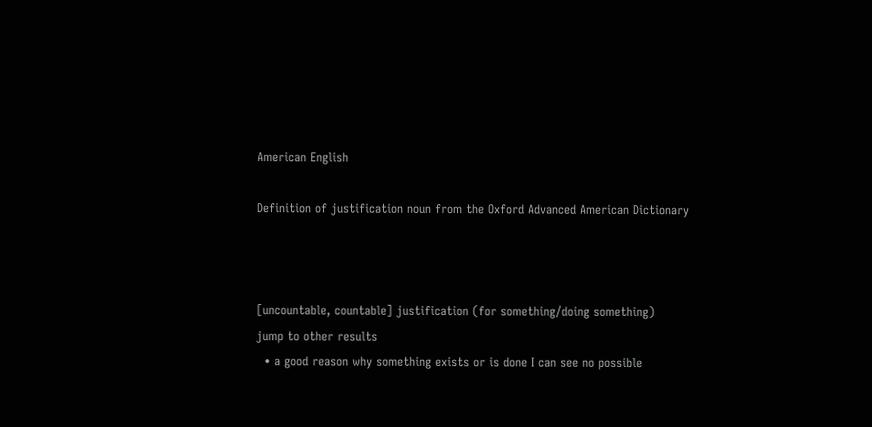American English

Definition of justification noun from the Oxford Advanced American Dictionary



[uncountable, countable] justification (for something/doing something)
jump to other results
  • a good reason why something exists or is done I can see no possible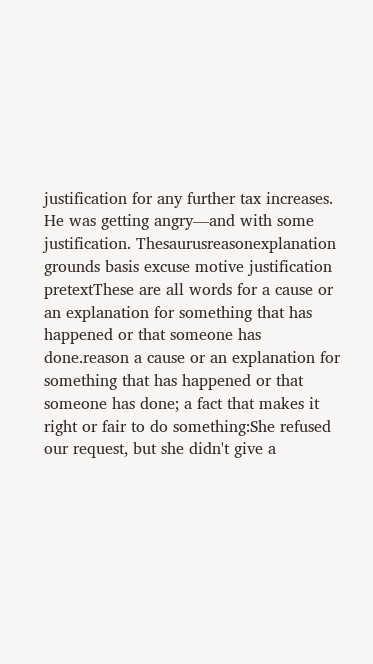justification for any further tax increases. He was getting angry—and with some justification. Thesaurusreasonexplanation grounds basis excuse motive justification pretextThese are all words for a cause or an explanation for something that has happened or that someone has done.reason a cause or an explanation for something that has happened or that someone has done; a fact that makes it right or fair to do something:She refused our request, but she didn't give a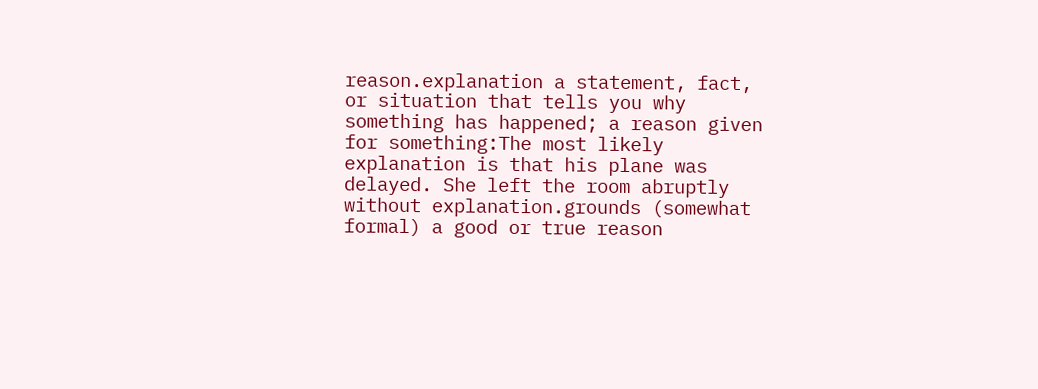reason.explanation a statement, fact, or situation that tells you why something has happened; a reason given for something:The most likely explanation is that his plane was delayed. She left the room abruptly without explanation.grounds (somewhat formal) a good or true reason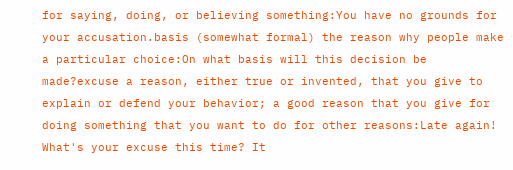for saying, doing, or believing something:You have no grounds for your accusation.basis (somewhat formal) the reason why people make a particular choice:On what basis will this decision be made?excuse a reason, either true or invented, that you give to explain or defend your behavior; a good reason that you give for doing something that you want to do for other reasons:Late again! What's your excuse this time? It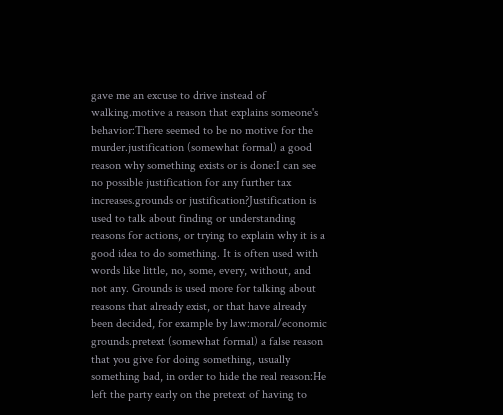gave me an excuse to drive instead of walking.motive a reason that explains someone's behavior:There seemed to be no motive for the murder.justification (somewhat formal) a good reason why something exists or is done:I can see no possible justification for any further tax increases.grounds or justification?Justification is used to talk about finding or understanding reasons for actions, or trying to explain why it is a good idea to do something. It is often used with words like little, no, some, every, without, and not any. Grounds is used more for talking about reasons that already exist, or that have already been decided, for example by law:moral/economic grounds.pretext (somewhat formal) a false reason that you give for doing something, usually something bad, in order to hide the real reason:He left the party early on the pretext of having to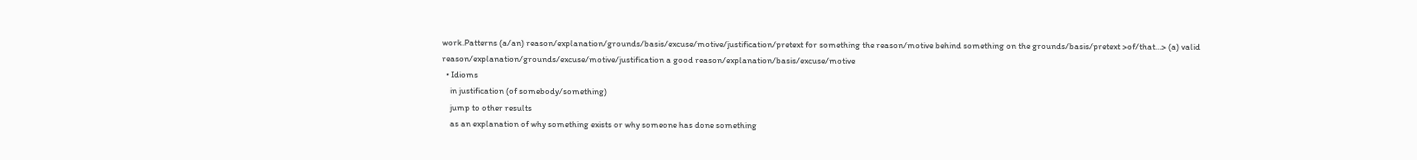work.Patterns (a/an) reason/explanation/grounds/basis/excuse/motive/justification/pretext for something the reason/motive behind something on the grounds/basis/pretext >of/that…> (a) valid reason/explanation/grounds/excuse/motive/justification a good reason/explanation/basis/excuse/motive
  • Idioms
    in justification (of somebody/something)
    jump to other results
    as an explanation of why something exists or why someone has done something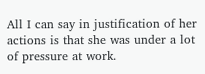All I can say in justification of her actions is that she was under a lot of pressure at work.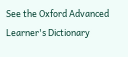See the Oxford Advanced Learner's Dictionary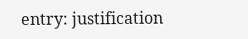entry: justification